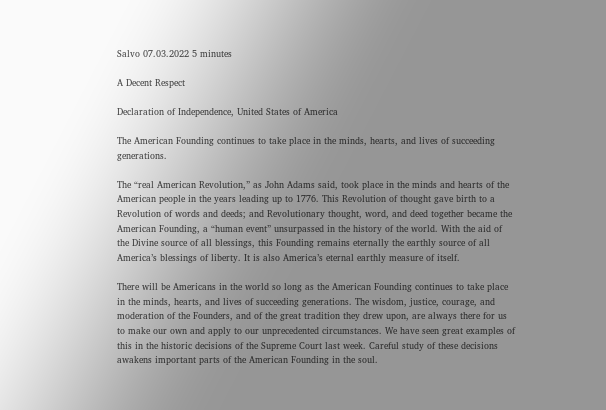Salvo 07.03.2022 5 minutes

A Decent Respect

Declaration of Independence, United States of America

The American Founding continues to take place in the minds, hearts, and lives of succeeding generations.

The “real American Revolution,” as John Adams said, took place in the minds and hearts of the American people in the years leading up to 1776. This Revolution of thought gave birth to a Revolution of words and deeds; and Revolutionary thought, word, and deed together became the American Founding, a “human event” unsurpassed in the history of the world. With the aid of the Divine source of all blessings, this Founding remains eternally the earthly source of all America’s blessings of liberty. It is also America’s eternal earthly measure of itself.

There will be Americans in the world so long as the American Founding continues to take place in the minds, hearts, and lives of succeeding generations. The wisdom, justice, courage, and moderation of the Founders, and of the great tradition they drew upon, are always there for us to make our own and apply to our unprecedented circumstances. We have seen great examples of this in the historic decisions of the Supreme Court last week. Careful study of these decisions awakens important parts of the American Founding in the soul.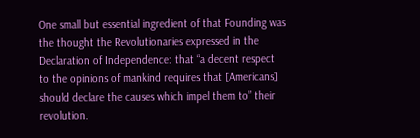One small but essential ingredient of that Founding was the thought the Revolutionaries expressed in the Declaration of Independence: that “a decent respect to the opinions of mankind requires that [Americans] should declare the causes which impel them to” their revolution.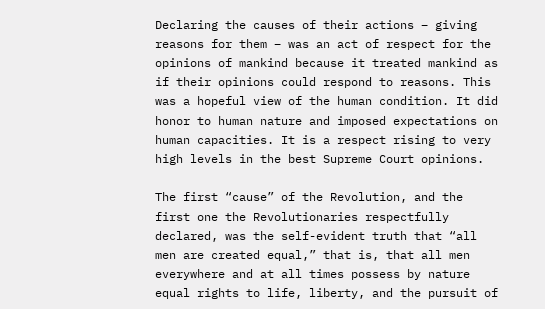Declaring the causes of their actions – giving reasons for them – was an act of respect for the opinions of mankind because it treated mankind as if their opinions could respond to reasons. This was a hopeful view of the human condition. It did honor to human nature and imposed expectations on human capacities. It is a respect rising to very high levels in the best Supreme Court opinions.

The first “cause” of the Revolution, and the first one the Revolutionaries respectfully declared, was the self-evident truth that “all men are created equal,” that is, that all men everywhere and at all times possess by nature equal rights to life, liberty, and the pursuit of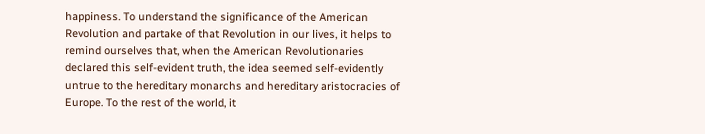happiness. To understand the significance of the American Revolution and partake of that Revolution in our lives, it helps to remind ourselves that, when the American Revolutionaries declared this self-evident truth, the idea seemed self-evidently untrue to the hereditary monarchs and hereditary aristocracies of Europe. To the rest of the world, it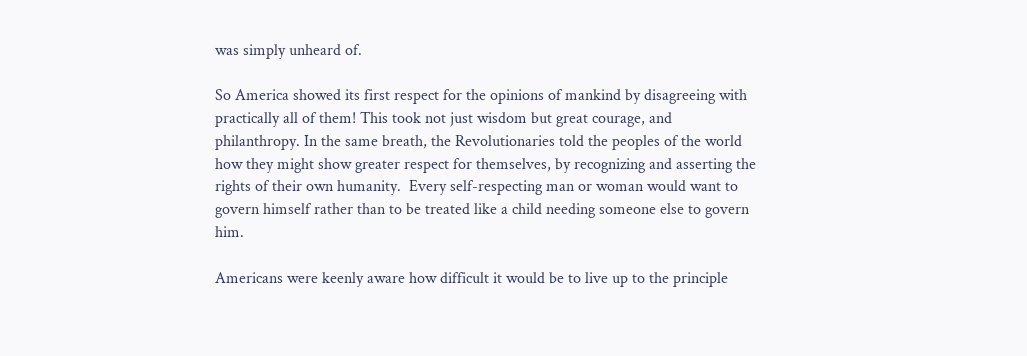was simply unheard of.

So America showed its first respect for the opinions of mankind by disagreeing with practically all of them! This took not just wisdom but great courage, and philanthropy. In the same breath, the Revolutionaries told the peoples of the world how they might show greater respect for themselves, by recognizing and asserting the rights of their own humanity.  Every self-respecting man or woman would want to govern himself rather than to be treated like a child needing someone else to govern him.

Americans were keenly aware how difficult it would be to live up to the principle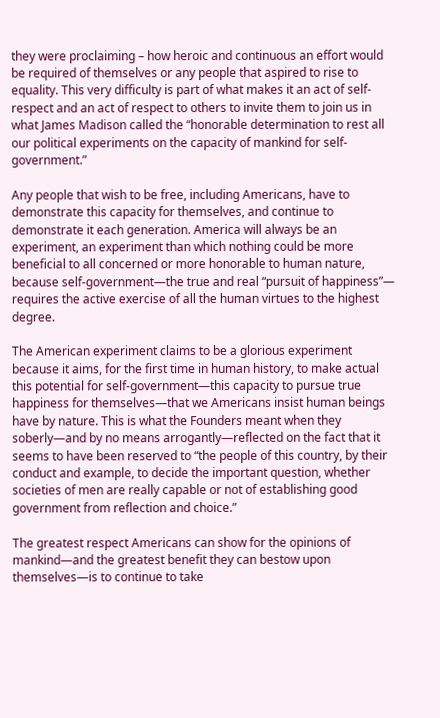they were proclaiming – how heroic and continuous an effort would be required of themselves or any people that aspired to rise to equality. This very difficulty is part of what makes it an act of self-respect and an act of respect to others to invite them to join us in what James Madison called the “honorable determination to rest all our political experiments on the capacity of mankind for self-government.”

Any people that wish to be free, including Americans, have to demonstrate this capacity for themselves, and continue to demonstrate it each generation. America will always be an experiment, an experiment than which nothing could be more beneficial to all concerned or more honorable to human nature, because self-government—the true and real “pursuit of happiness”— requires the active exercise of all the human virtues to the highest degree.

The American experiment claims to be a glorious experiment because it aims, for the first time in human history, to make actual this potential for self-government—this capacity to pursue true happiness for themselves—that we Americans insist human beings have by nature. This is what the Founders meant when they soberly—and by no means arrogantly—reflected on the fact that it seems to have been reserved to “the people of this country, by their conduct and example, to decide the important question, whether societies of men are really capable or not of establishing good government from reflection and choice.”

The greatest respect Americans can show for the opinions of mankind—and the greatest benefit they can bestow upon themselves—is to continue to take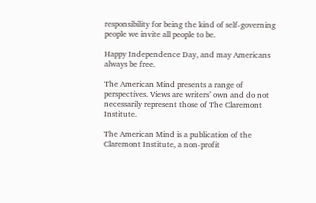responsibility for being the kind of self-governing people we invite all people to be.

Happy Independence Day, and may Americans always be free.

The American Mind presents a range of perspectives. Views are writers’ own and do not necessarily represent those of The Claremont Institute.

The American Mind is a publication of the Claremont Institute, a non-profit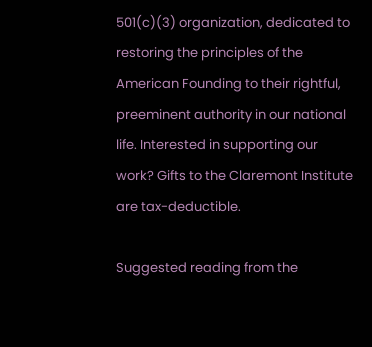501(c)(3) organization, dedicated to restoring the principles of the American Founding to their rightful, preeminent authority in our national life. Interested in supporting our work? Gifts to the Claremont Institute are tax-deductible.

Suggested reading from the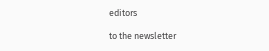editors

to the newsletter